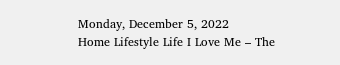Monday, December 5, 2022
Home Lifestyle Life I Love Me – The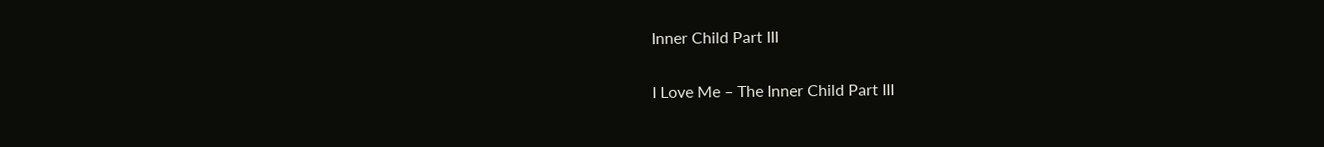Inner Child Part III

I Love Me – The Inner Child Part III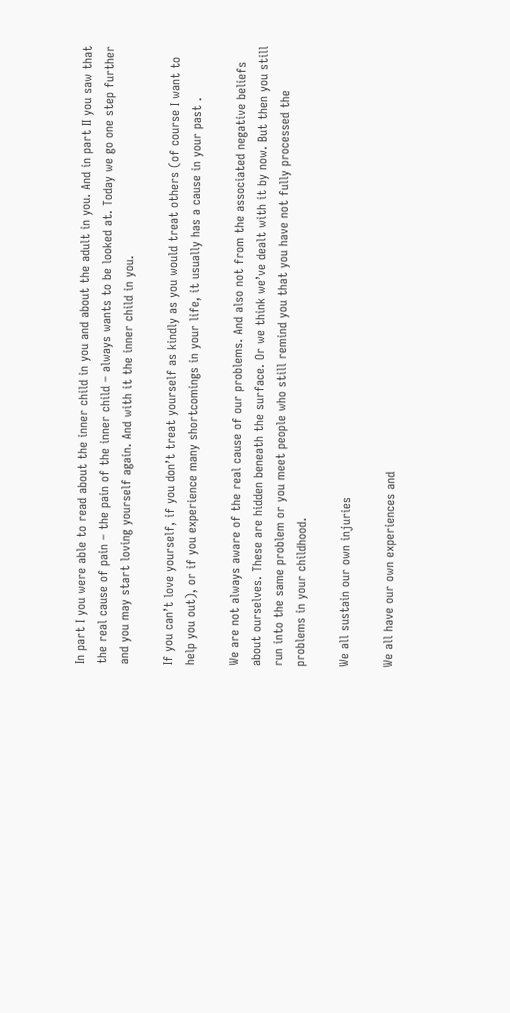In part I you were able to read about the inner child in you and about the adult in you. And in part II you saw that the real cause of pain – the pain of the inner child – always wants to be looked at. Today we go one step further and you may start loving yourself again. And with it the inner child in you.

If you can’t love yourself, if you don’t treat yourself as kindly as you would treat others (of course I want to help you out), or if you experience many shortcomings in your life, it usually has a cause in your past .

We are not always aware of the real cause of our problems. And also not from the associated negative beliefs about ourselves. These are hidden beneath the surface. Or we think we’ve dealt with it by now. But then you still run into the same problem or you meet people who still remind you that you have not fully processed the problems in your childhood.

We all sustain our own injuries

We all have our own experiences and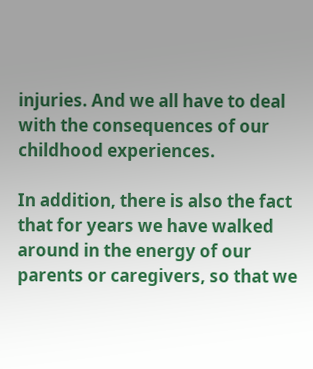injuries. And we all have to deal with the consequences of our childhood experiences.

In addition, there is also the fact that for years we have walked around in the energy of our parents or caregivers, so that we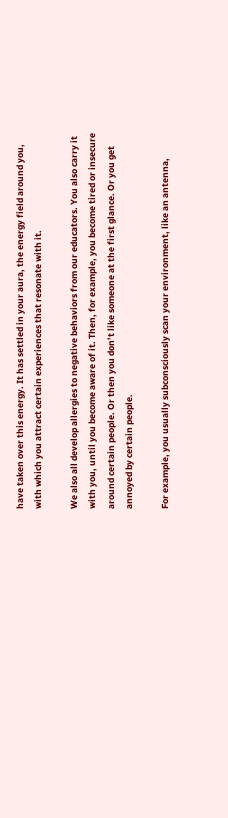have taken over this energy. It has settled in your aura, the energy field around you, with which you attract certain experiences that resonate with it.

We also all develop allergies to negative behaviors from our educators. You also carry it with you, until you become aware of it. Then, for example, you become tired or insecure around certain people. Or then you don’t like someone at the first glance. Or you get annoyed by certain people.

For example, you usually subconsciously scan your environment, like an antenna,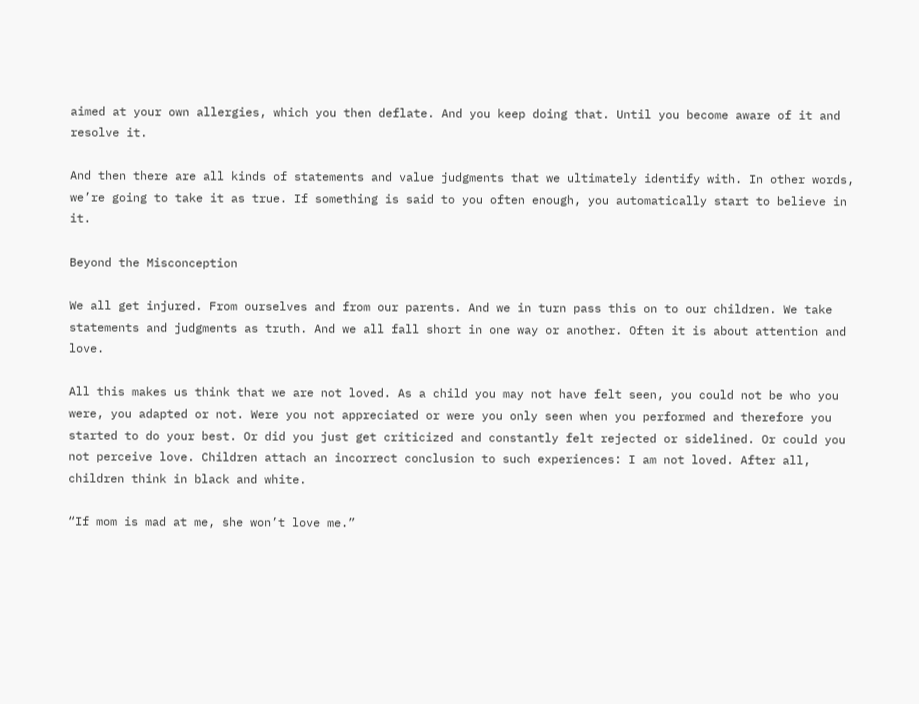aimed at your own allergies, which you then deflate. And you keep doing that. Until you become aware of it and resolve it.

And then there are all kinds of statements and value judgments that we ultimately identify with. In other words, we’re going to take it as true. If something is said to you often enough, you automatically start to believe in it.

Beyond the Misconception

We all get injured. From ourselves and from our parents. And we in turn pass this on to our children. We take statements and judgments as truth. And we all fall short in one way or another. Often it is about attention and love.

All this makes us think that we are not loved. As a child you may not have felt seen, you could not be who you were, you adapted or not. Were you not appreciated or were you only seen when you performed and therefore you started to do your best. Or did you just get criticized and constantly felt rejected or sidelined. Or could you not perceive love. Children attach an incorrect conclusion to such experiences: I am not loved. After all, children think in black and white.

“If mom is mad at me, she won’t love me.”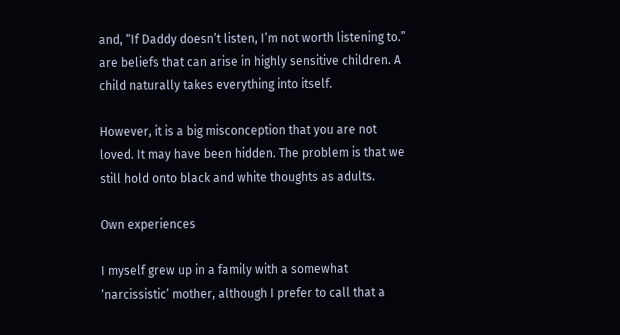and, “If Daddy doesn’t listen, I’m not worth listening to.” are beliefs that can arise in highly sensitive children. A child naturally takes everything into itself.

However, it is a big misconception that you are not loved. It may have been hidden. The problem is that we still hold onto black and white thoughts as adults.

Own experiences

I myself grew up in a family with a somewhat ‘narcissistic’ mother, although I prefer to call that a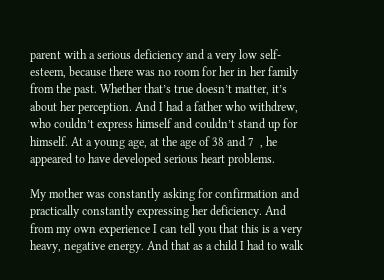parent with a serious deficiency and a very low self-esteem, because there was no room for her in her family from the past. Whether that’s true doesn’t matter, it’s about her perception. And I had a father who withdrew, who couldn’t express himself and couldn’t stand up for himself. At a young age, at the age of 38 and 7  , he appeared to have developed serious heart problems.

My mother was constantly asking for confirmation and practically constantly expressing her deficiency. And from my own experience I can tell you that this is a very heavy, negative energy. And that as a child I had to walk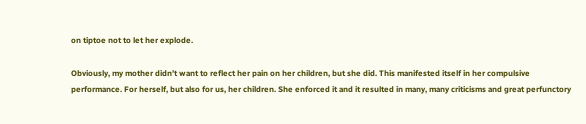on tiptoe not to let her explode.

Obviously, my mother didn’t want to reflect her pain on her children, but she did. This manifested itself in her compulsive performance. For herself, but also for us, her children. She enforced it and it resulted in many, many criticisms and great perfunctory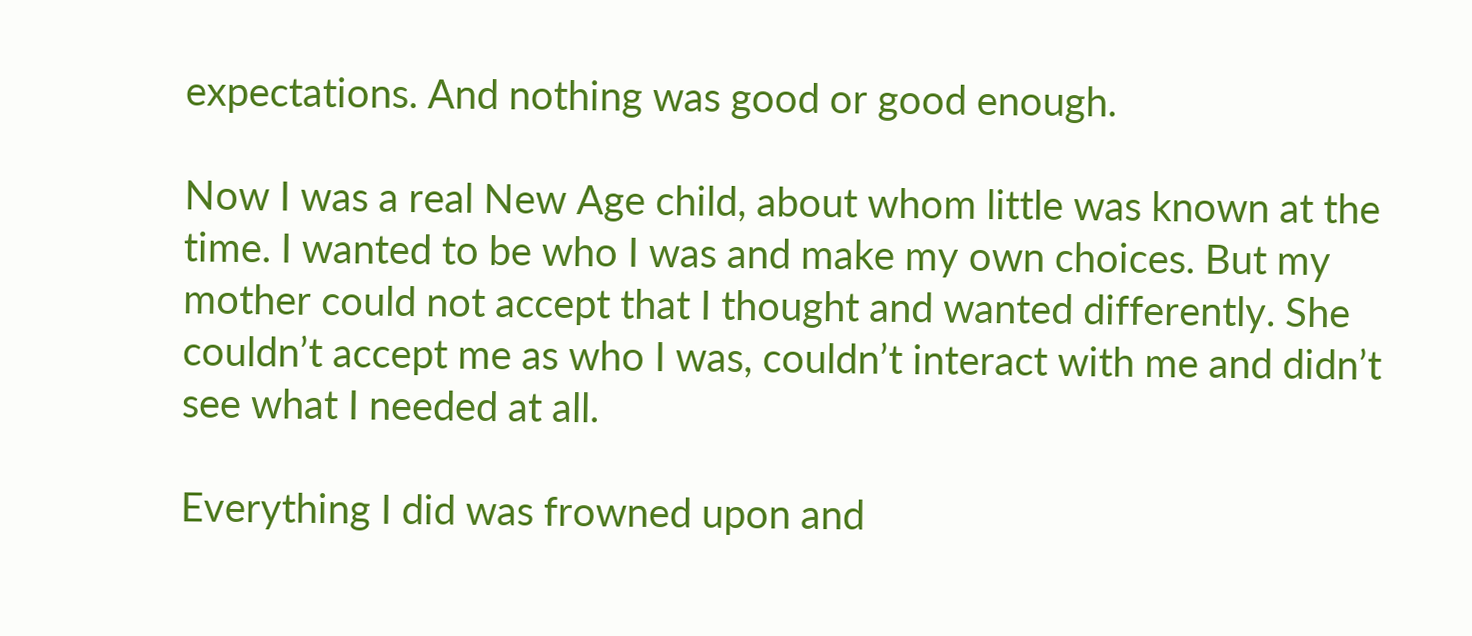expectations. And nothing was good or good enough.

Now I was a real New Age child, about whom little was known at the time. I wanted to be who I was and make my own choices. But my mother could not accept that I thought and wanted differently. She couldn’t accept me as who I was, couldn’t interact with me and didn’t see what I needed at all.

Everything I did was frowned upon and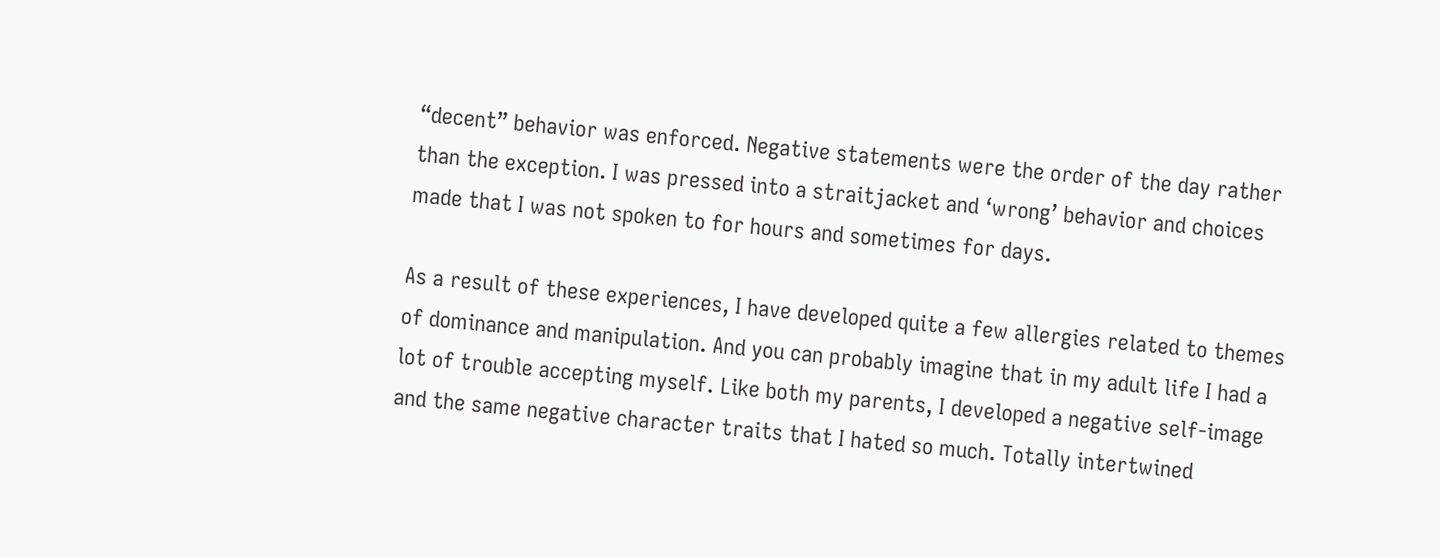“decent” behavior was enforced. Negative statements were the order of the day rather than the exception. I was pressed into a straitjacket and ‘wrong’ behavior and choices made that I was not spoken to for hours and sometimes for days.

As a result of these experiences, I have developed quite a few allergies related to themes of dominance and manipulation. And you can probably imagine that in my adult life I had a lot of trouble accepting myself. Like both my parents, I developed a negative self-image and the same negative character traits that I hated so much. Totally intertwined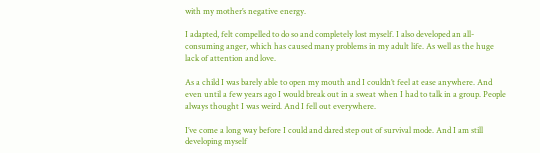with my mother’s negative energy.

I adapted, felt compelled to do so and completely lost myself. I also developed an all-consuming anger, which has caused many problems in my adult life. As well as the huge lack of attention and love.

As a child I was barely able to open my mouth and I couldn’t feel at ease anywhere. And even until a few years ago I would break out in a sweat when I had to talk in a group. People always thought I was weird. And I fell out everywhere.

I’ve come a long way before I could and dared step out of survival mode. And I am still developing myself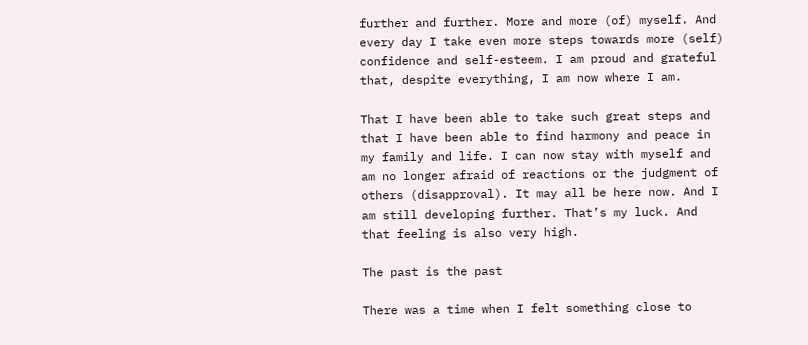further and further. More and more (of) myself. And every day I take even more steps towards more (self) confidence and self-esteem. I am proud and grateful that, despite everything, I am now where I am.

That I have been able to take such great steps and that I have been able to find harmony and peace in my family and life. I can now stay with myself and am no longer afraid of reactions or the judgment of others (disapproval). It may all be here now. And I am still developing further. That’s my luck. And that feeling is also very high.

The past is the past

There was a time when I felt something close to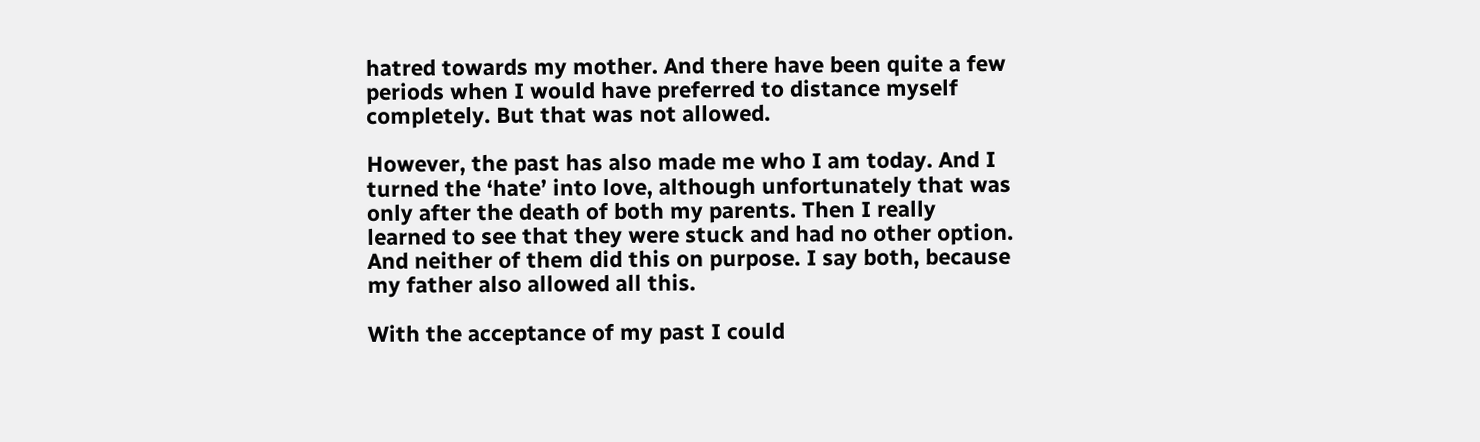hatred towards my mother. And there have been quite a few periods when I would have preferred to distance myself completely. But that was not allowed.

However, the past has also made me who I am today. And I turned the ‘hate’ into love, although unfortunately that was only after the death of both my parents. Then I really learned to see that they were stuck and had no other option. And neither of them did this on purpose. I say both, because my father also allowed all this.

With the acceptance of my past I could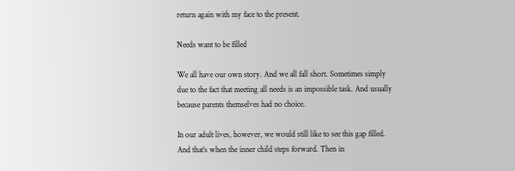return again with my face to the present.

Needs want to be filled

We all have our own story. And we all fall short. Sometimes simply due to the fact that meeting all needs is an impossible task. And usually because parents themselves had no choice.

In our adult lives, however, we would still like to see this gap filled. And that’s when the inner child steps forward. Then in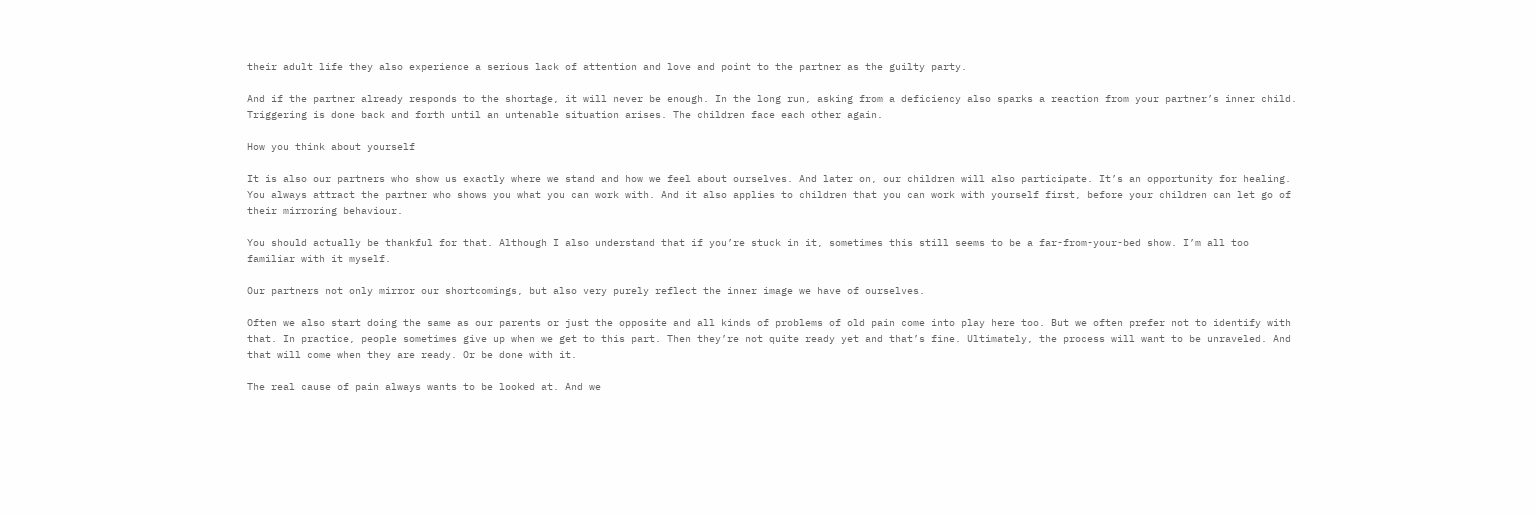their adult life they also experience a serious lack of attention and love and point to the partner as the guilty party.

And if the partner already responds to the shortage, it will never be enough. In the long run, asking from a deficiency also sparks a reaction from your partner’s inner child. Triggering is done back and forth until an untenable situation arises. The children face each other again.

How you think about yourself

It is also our partners who show us exactly where we stand and how we feel about ourselves. And later on, our children will also participate. It’s an opportunity for healing. You always attract the partner who shows you what you can work with. And it also applies to children that you can work with yourself first, before your children can let go of their mirroring behaviour.

You should actually be thankful for that. Although I also understand that if you’re stuck in it, sometimes this still seems to be a far-from-your-bed show. I’m all too familiar with it myself.

Our partners not only mirror our shortcomings, but also very purely reflect the inner image we have of ourselves.

Often we also start doing the same as our parents or just the opposite and all kinds of problems of old pain come into play here too. But we often prefer not to identify with that. In practice, people sometimes give up when we get to this part. Then they’re not quite ready yet and that’s fine. Ultimately, the process will want to be unraveled. And that will come when they are ready. Or be done with it.

The real cause of pain always wants to be looked at. And we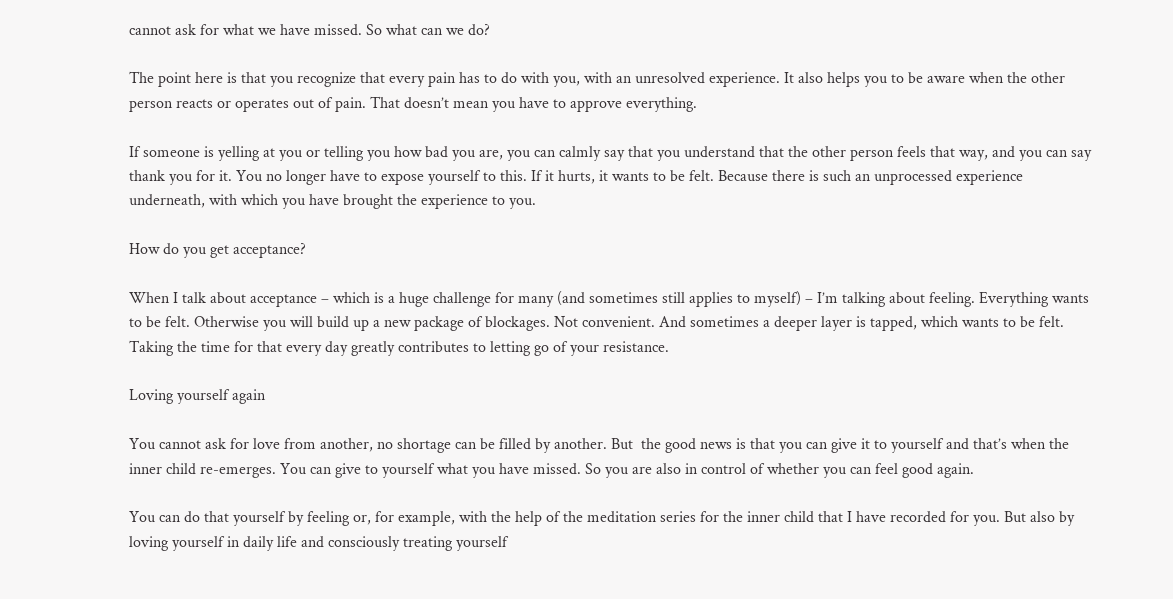cannot ask for what we have missed. So what can we do?

The point here is that you recognize that every pain has to do with you, with an unresolved experience. It also helps you to be aware when the other person reacts or operates out of pain. That doesn’t mean you have to approve everything.

If someone is yelling at you or telling you how bad you are, you can calmly say that you understand that the other person feels that way, and you can say thank you for it. You no longer have to expose yourself to this. If it hurts, it wants to be felt. Because there is such an unprocessed experience underneath, with which you have brought the experience to you.

How do you get acceptance?

When I talk about acceptance – which is a huge challenge for many (and sometimes still applies to myself) – I’m talking about feeling. Everything wants to be felt. Otherwise you will build up a new package of blockages. Not convenient. And sometimes a deeper layer is tapped, which wants to be felt. Taking the time for that every day greatly contributes to letting go of your resistance.

Loving yourself again

You cannot ask for love from another, no shortage can be filled by another. But  the good news is that you can give it to yourself and that’s when the inner child re-emerges. You can give to yourself what you have missed. So you are also in control of whether you can feel good again.

You can do that yourself by feeling or, for example, with the help of the meditation series for the inner child that I have recorded for you. But also by loving yourself in daily life and consciously treating yourself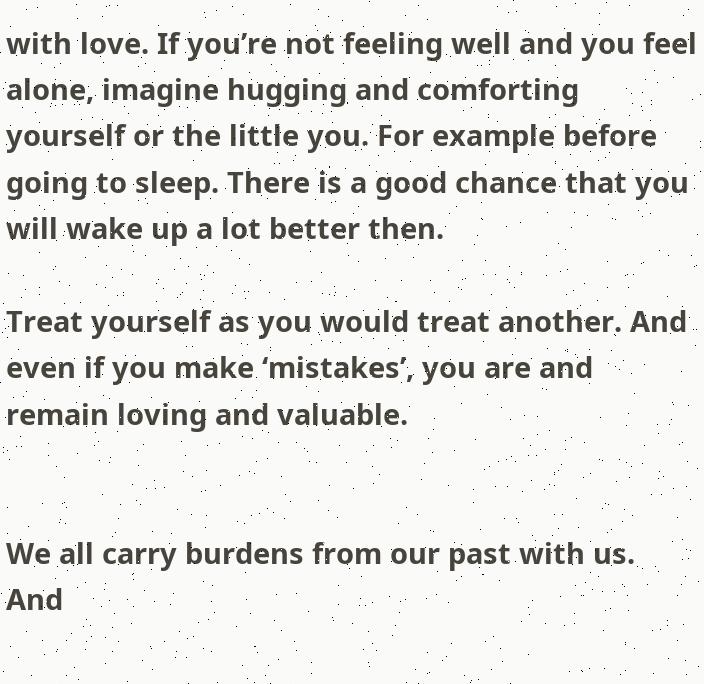with love. If you’re not feeling well and you feel alone, imagine hugging and comforting yourself or the little you. For example before going to sleep. There is a good chance that you will wake up a lot better then.

Treat yourself as you would treat another. And even if you make ‘mistakes’, you are and remain loving and valuable.


We all carry burdens from our past with us. And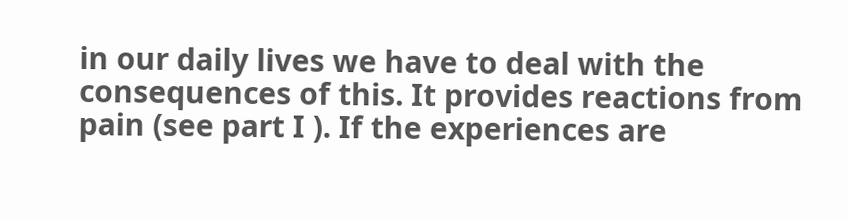in our daily lives we have to deal with the consequences of this. It provides reactions from pain (see part I ). If the experiences are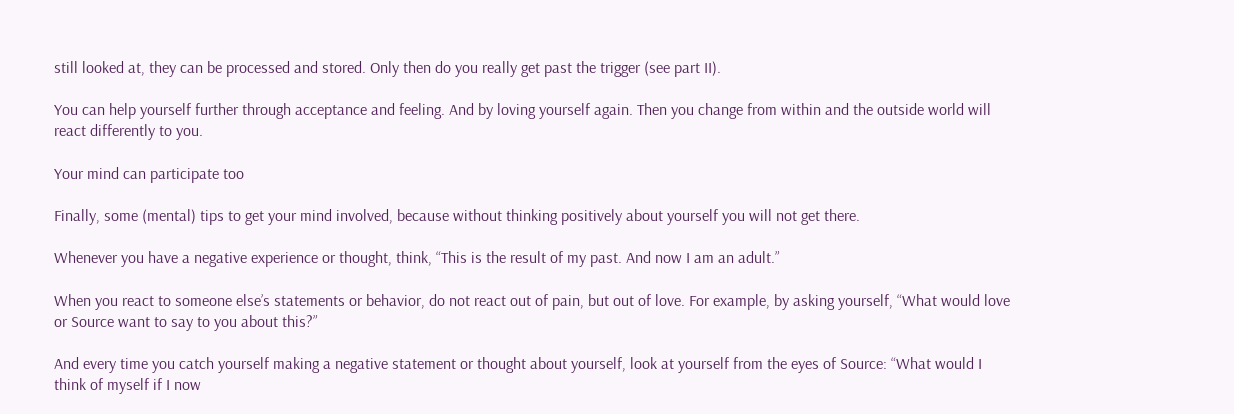still looked at, they can be processed and stored. Only then do you really get past the trigger (see part II).

You can help yourself further through acceptance and feeling. And by loving yourself again. Then you change from within and the outside world will react differently to you.

Your mind can participate too

Finally, some (mental) tips to get your mind involved, because without thinking positively about yourself you will not get there.

Whenever you have a negative experience or thought, think, “This is the result of my past. And now I am an adult.”

When you react to someone else’s statements or behavior, do not react out of pain, but out of love. For example, by asking yourself, “What would love or Source want to say to you about this?”

And every time you catch yourself making a negative statement or thought about yourself, look at yourself from the eyes of Source: “What would I think of myself if I now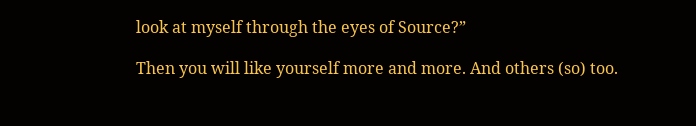look at myself through the eyes of Source?”

Then you will like yourself more and more. And others (so) too.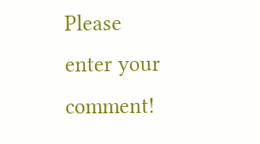Please enter your comment!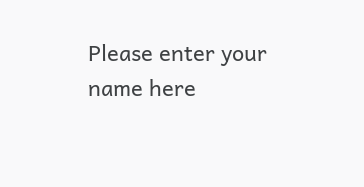Please enter your name here